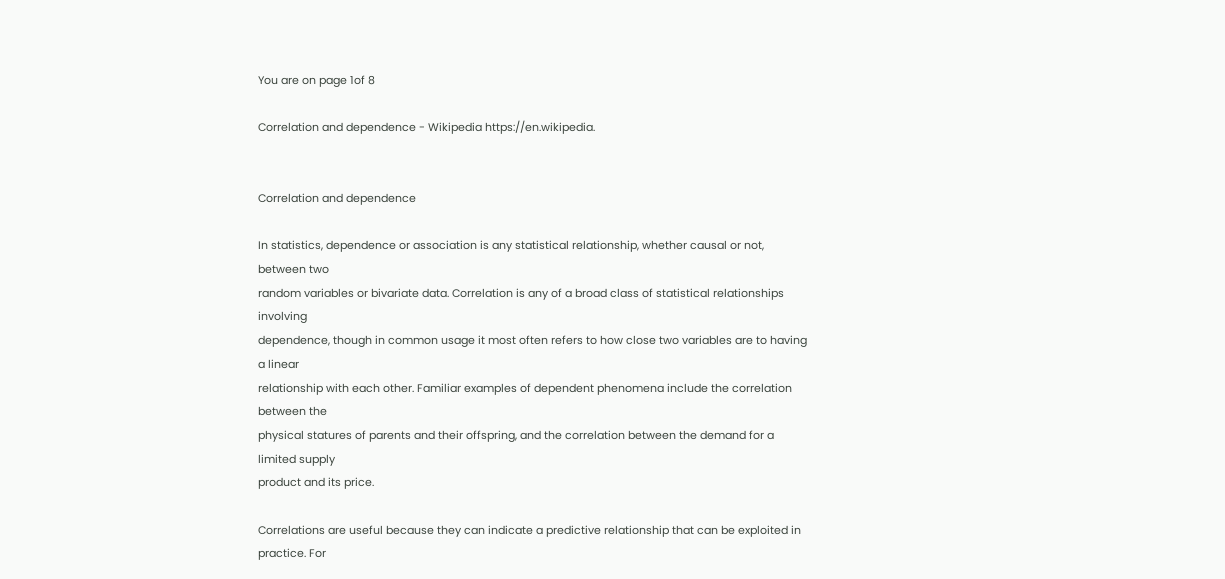You are on page 1of 8

Correlation and dependence - Wikipedia https://en.wikipedia.


Correlation and dependence

In statistics, dependence or association is any statistical relationship, whether causal or not, between two
random variables or bivariate data. Correlation is any of a broad class of statistical relationships involving
dependence, though in common usage it most often refers to how close two variables are to having a linear
relationship with each other. Familiar examples of dependent phenomena include the correlation between the
physical statures of parents and their offspring, and the correlation between the demand for a limited supply
product and its price.

Correlations are useful because they can indicate a predictive relationship that can be exploited in practice. For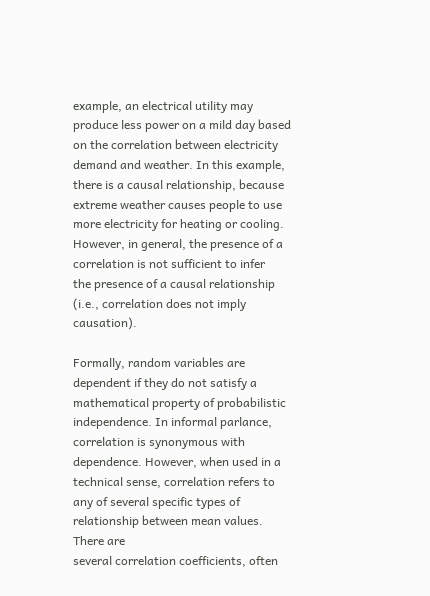example, an electrical utility may produce less power on a mild day based on the correlation between electricity
demand and weather. In this example, there is a causal relationship, because extreme weather causes people to use
more electricity for heating or cooling. However, in general, the presence of a correlation is not sufficient to infer
the presence of a causal relationship (i.e., correlation does not imply causation).

Formally, random variables are dependent if they do not satisfy a mathematical property of probabilistic
independence. In informal parlance, correlation is synonymous with dependence. However, when used in a
technical sense, correlation refers to any of several specific types of relationship between mean values. There are
several correlation coefficients, often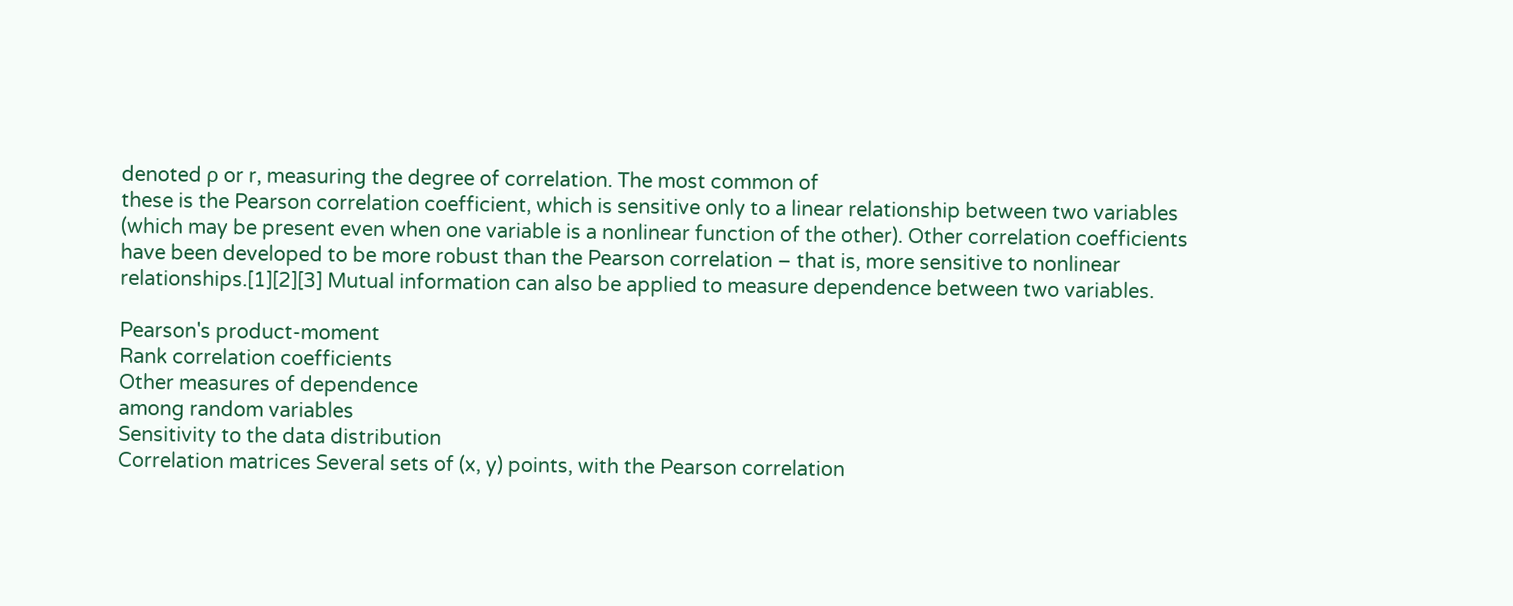denoted ρ or r, measuring the degree of correlation. The most common of
these is the Pearson correlation coefficient, which is sensitive only to a linear relationship between two variables
(which may be present even when one variable is a nonlinear function of the other). Other correlation coefficients
have been developed to be more robust than the Pearson correlation – that is, more sensitive to nonlinear
relationships.[1][2][3] Mutual information can also be applied to measure dependence between two variables.

Pearson's product-moment
Rank correlation coefficients
Other measures of dependence
among random variables
Sensitivity to the data distribution
Correlation matrices Several sets of (x, y) points, with the Pearson correlation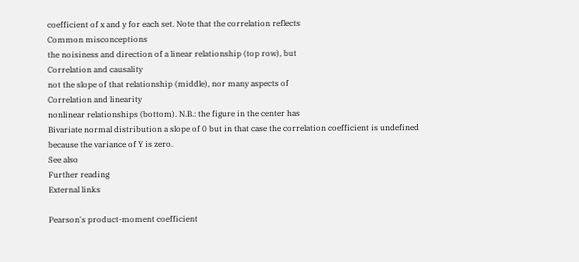coefficient of x and y for each set. Note that the correlation reflects
Common misconceptions
the noisiness and direction of a linear relationship (top row), but
Correlation and causality
not the slope of that relationship (middle), nor many aspects of
Correlation and linearity
nonlinear relationships (bottom). N.B.: the figure in the center has
Bivariate normal distribution a slope of 0 but in that case the correlation coefficient is undefined
because the variance of Y is zero.
See also
Further reading
External links

Pearson's product-moment coefficient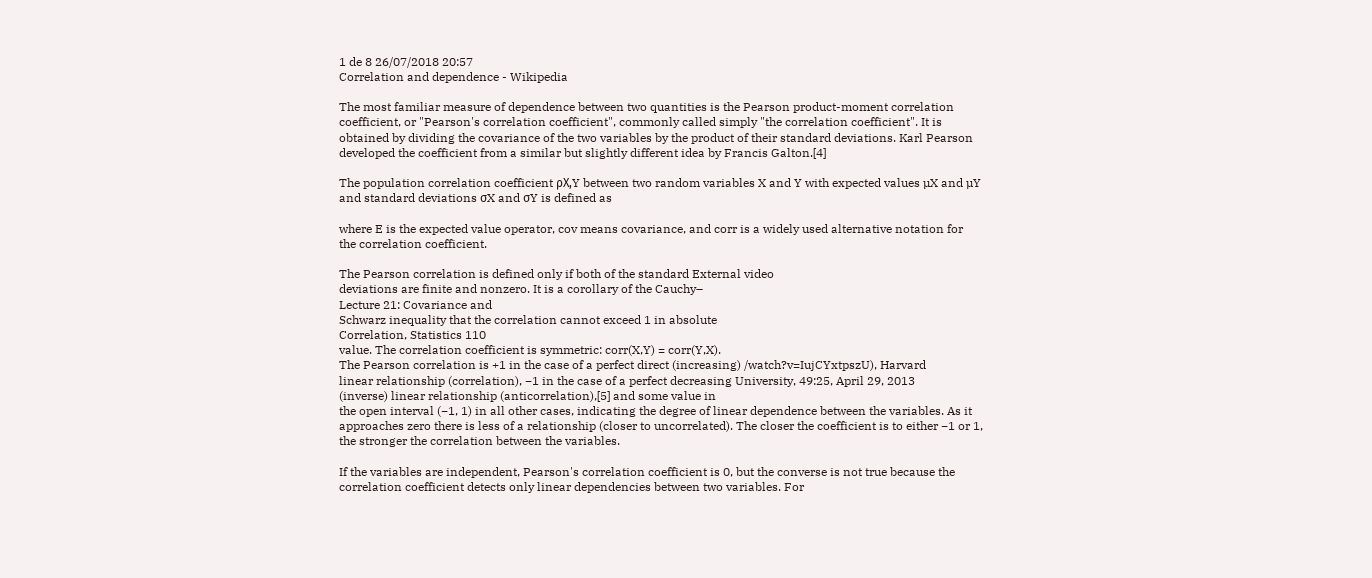1 de 8 26/07/2018 20:57
Correlation and dependence - Wikipedia

The most familiar measure of dependence between two quantities is the Pearson product-moment correlation
coefficient, or "Pearson's correlation coefficient", commonly called simply "the correlation coefficient". It is
obtained by dividing the covariance of the two variables by the product of their standard deviations. Karl Pearson
developed the coefficient from a similar but slightly different idea by Francis Galton.[4]

The population correlation coefficient ρX,Y between two random variables X and Y with expected values µX and µY
and standard deviations σX and σY is defined as

where E is the expected value operator, cov means covariance, and corr is a widely used alternative notation for
the correlation coefficient.

The Pearson correlation is defined only if both of the standard External video
deviations are finite and nonzero. It is a corollary of the Cauchy–
Lecture 21: Covariance and
Schwarz inequality that the correlation cannot exceed 1 in absolute
Correlation, Statistics 110
value. The correlation coefficient is symmetric: corr(X,Y) = corr(Y,X).
The Pearson correlation is +1 in the case of a perfect direct (increasing) /watch?v=IujCYxtpszU), Harvard
linear relationship (correlation), −1 in the case of a perfect decreasing University, 49:25, April 29, 2013
(inverse) linear relationship (anticorrelation),[5] and some value in
the open interval (−1, 1) in all other cases, indicating the degree of linear dependence between the variables. As it
approaches zero there is less of a relationship (closer to uncorrelated). The closer the coefficient is to either −1 or 1,
the stronger the correlation between the variables.

If the variables are independent, Pearson's correlation coefficient is 0, but the converse is not true because the
correlation coefficient detects only linear dependencies between two variables. For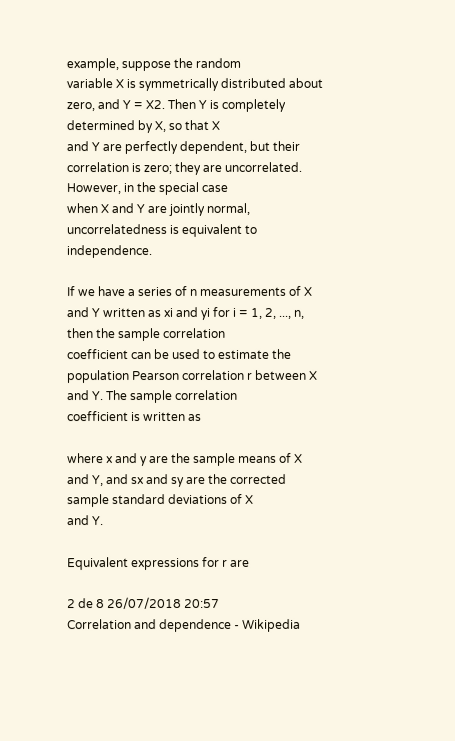example, suppose the random
variable X is symmetrically distributed about zero, and Y = X2. Then Y is completely determined by X, so that X
and Y are perfectly dependent, but their correlation is zero; they are uncorrelated. However, in the special case
when X and Y are jointly normal, uncorrelatedness is equivalent to independence.

If we have a series of n measurements of X and Y written as xi and yi for i = 1, 2, ..., n, then the sample correlation
coefficient can be used to estimate the population Pearson correlation r between X and Y. The sample correlation
coefficient is written as

where x and y are the sample means of X and Y, and sx and sy are the corrected sample standard deviations of X
and Y.

Equivalent expressions for r are

2 de 8 26/07/2018 20:57
Correlation and dependence - Wikipedia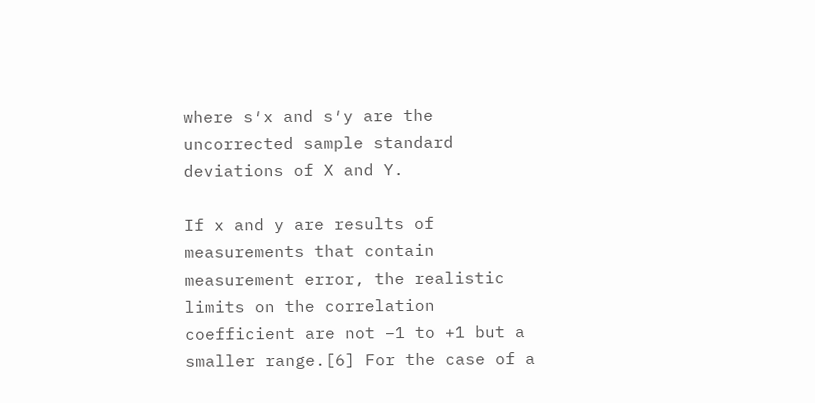where s′x and s′y are the uncorrected sample standard deviations of X and Y.

If x and y are results of measurements that contain measurement error, the realistic limits on the correlation
coefficient are not −1 to +1 but a smaller range.[6] For the case of a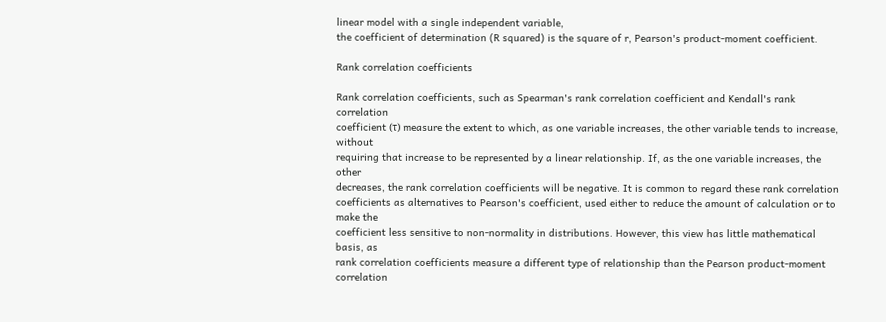linear model with a single independent variable,
the coefficient of determination (R squared) is the square of r, Pearson's product-moment coefficient.

Rank correlation coefficients

Rank correlation coefficients, such as Spearman's rank correlation coefficient and Kendall's rank correlation
coefficient (τ) measure the extent to which, as one variable increases, the other variable tends to increase, without
requiring that increase to be represented by a linear relationship. If, as the one variable increases, the other
decreases, the rank correlation coefficients will be negative. It is common to regard these rank correlation
coefficients as alternatives to Pearson's coefficient, used either to reduce the amount of calculation or to make the
coefficient less sensitive to non-normality in distributions. However, this view has little mathematical basis, as
rank correlation coefficients measure a different type of relationship than the Pearson product-moment correlation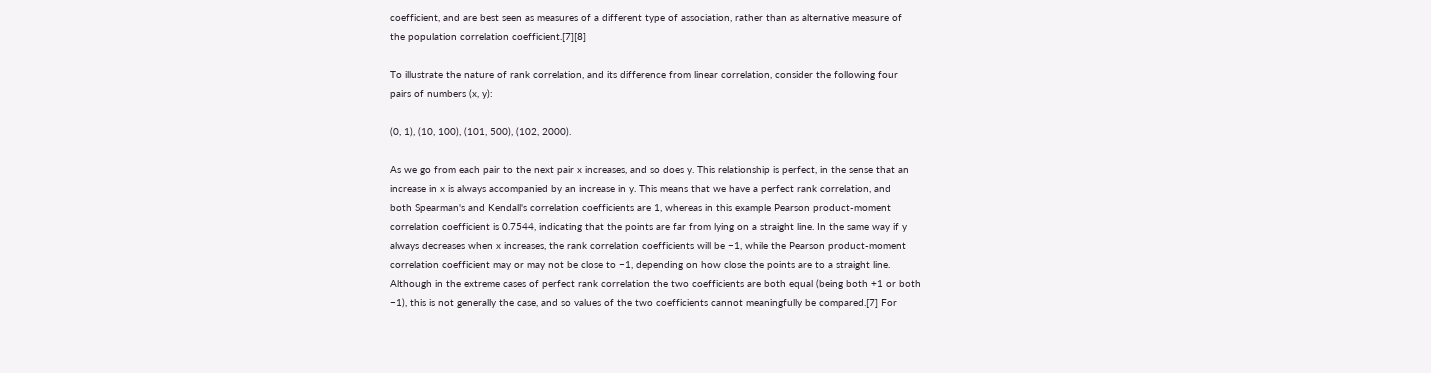coefficient, and are best seen as measures of a different type of association, rather than as alternative measure of
the population correlation coefficient.[7][8]

To illustrate the nature of rank correlation, and its difference from linear correlation, consider the following four
pairs of numbers (x, y):

(0, 1), (10, 100), (101, 500), (102, 2000).

As we go from each pair to the next pair x increases, and so does y. This relationship is perfect, in the sense that an
increase in x is always accompanied by an increase in y. This means that we have a perfect rank correlation, and
both Spearman's and Kendall's correlation coefficients are 1, whereas in this example Pearson product-moment
correlation coefficient is 0.7544, indicating that the points are far from lying on a straight line. In the same way if y
always decreases when x increases, the rank correlation coefficients will be −1, while the Pearson product-moment
correlation coefficient may or may not be close to −1, depending on how close the points are to a straight line.
Although in the extreme cases of perfect rank correlation the two coefficients are both equal (being both +1 or both
−1), this is not generally the case, and so values of the two coefficients cannot meaningfully be compared.[7] For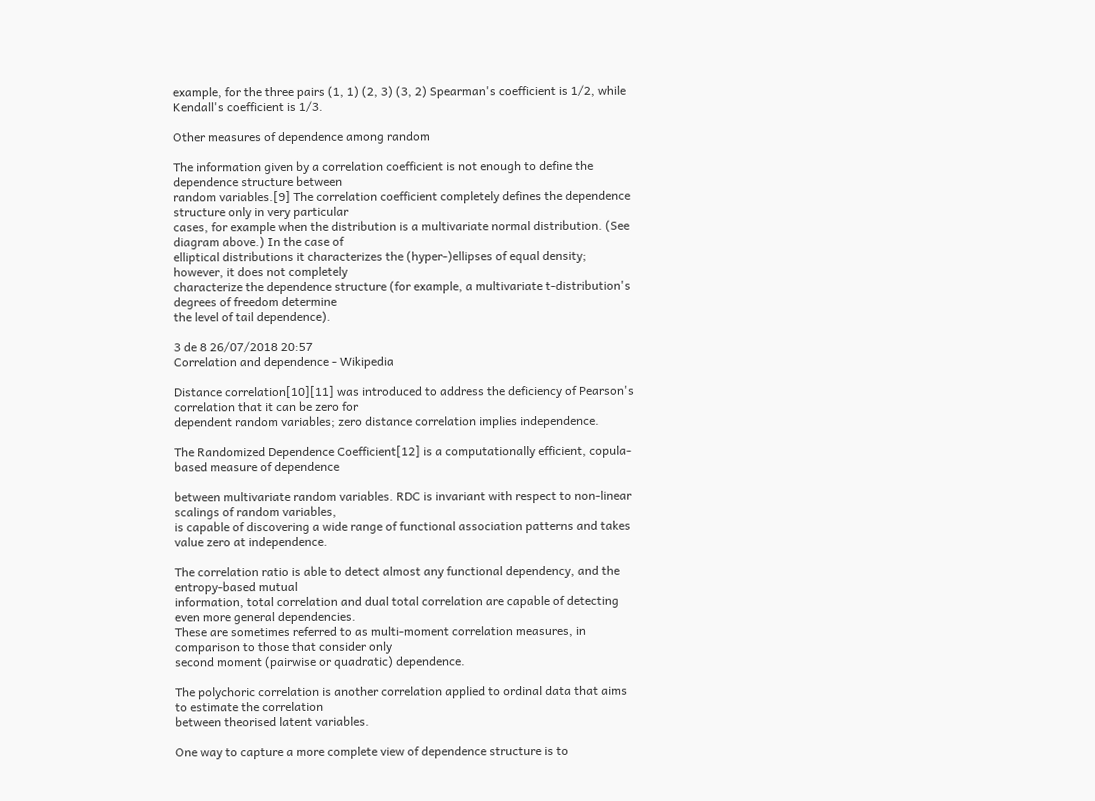example, for the three pairs (1, 1) (2, 3) (3, 2) Spearman's coefficient is 1/2, while Kendall's coefficient is 1/3.

Other measures of dependence among random

The information given by a correlation coefficient is not enough to define the dependence structure between
random variables.[9] The correlation coefficient completely defines the dependence structure only in very particular
cases, for example when the distribution is a multivariate normal distribution. (See diagram above.) In the case of
elliptical distributions it characterizes the (hyper-)ellipses of equal density; however, it does not completely
characterize the dependence structure (for example, a multivariate t-distribution's degrees of freedom determine
the level of tail dependence).

3 de 8 26/07/2018 20:57
Correlation and dependence - Wikipedia

Distance correlation[10][11] was introduced to address the deficiency of Pearson's correlation that it can be zero for
dependent random variables; zero distance correlation implies independence.

The Randomized Dependence Coefficient[12] is a computationally efficient, copula-based measure of dependence

between multivariate random variables. RDC is invariant with respect to non-linear scalings of random variables,
is capable of discovering a wide range of functional association patterns and takes value zero at independence.

The correlation ratio is able to detect almost any functional dependency, and the entropy-based mutual
information, total correlation and dual total correlation are capable of detecting even more general dependencies.
These are sometimes referred to as multi-moment correlation measures, in comparison to those that consider only
second moment (pairwise or quadratic) dependence.

The polychoric correlation is another correlation applied to ordinal data that aims to estimate the correlation
between theorised latent variables.

One way to capture a more complete view of dependence structure is to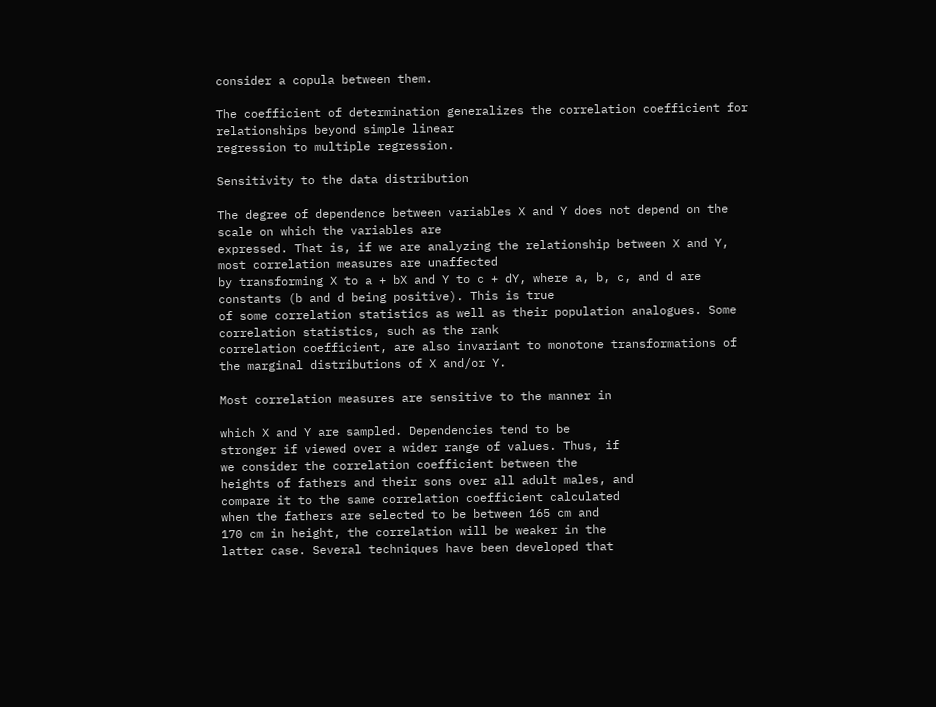consider a copula between them.

The coefficient of determination generalizes the correlation coefficient for relationships beyond simple linear
regression to multiple regression.

Sensitivity to the data distribution

The degree of dependence between variables X and Y does not depend on the scale on which the variables are
expressed. That is, if we are analyzing the relationship between X and Y, most correlation measures are unaffected
by transforming X to a + bX and Y to c + dY, where a, b, c, and d are constants (b and d being positive). This is true
of some correlation statistics as well as their population analogues. Some correlation statistics, such as the rank
correlation coefficient, are also invariant to monotone transformations of the marginal distributions of X and/or Y.

Most correlation measures are sensitive to the manner in

which X and Y are sampled. Dependencies tend to be
stronger if viewed over a wider range of values. Thus, if
we consider the correlation coefficient between the
heights of fathers and their sons over all adult males, and
compare it to the same correlation coefficient calculated
when the fathers are selected to be between 165 cm and
170 cm in height, the correlation will be weaker in the
latter case. Several techniques have been developed that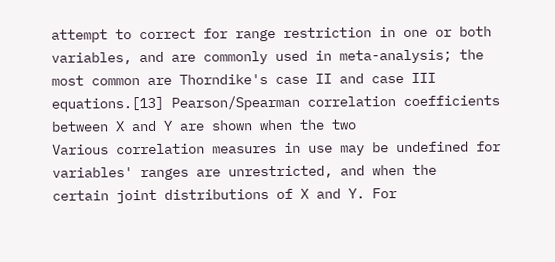attempt to correct for range restriction in one or both
variables, and are commonly used in meta-analysis; the
most common are Thorndike's case II and case III
equations.[13] Pearson/Spearman correlation coefficients
between X and Y are shown when the two
Various correlation measures in use may be undefined for variables' ranges are unrestricted, and when the
certain joint distributions of X and Y. For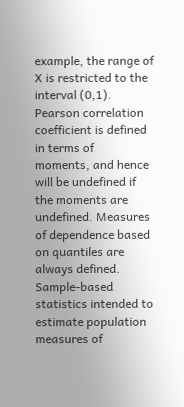example, the range of X is restricted to the interval (0,1).
Pearson correlation coefficient is defined in terms of
moments, and hence will be undefined if the moments are
undefined. Measures of dependence based on quantiles are always defined. Sample-based statistics intended to
estimate population measures of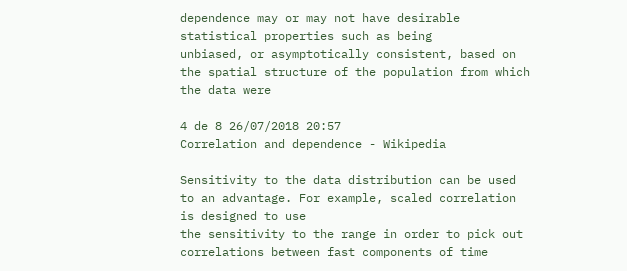dependence may or may not have desirable statistical properties such as being
unbiased, or asymptotically consistent, based on the spatial structure of the population from which the data were

4 de 8 26/07/2018 20:57
Correlation and dependence - Wikipedia

Sensitivity to the data distribution can be used to an advantage. For example, scaled correlation is designed to use
the sensitivity to the range in order to pick out correlations between fast components of time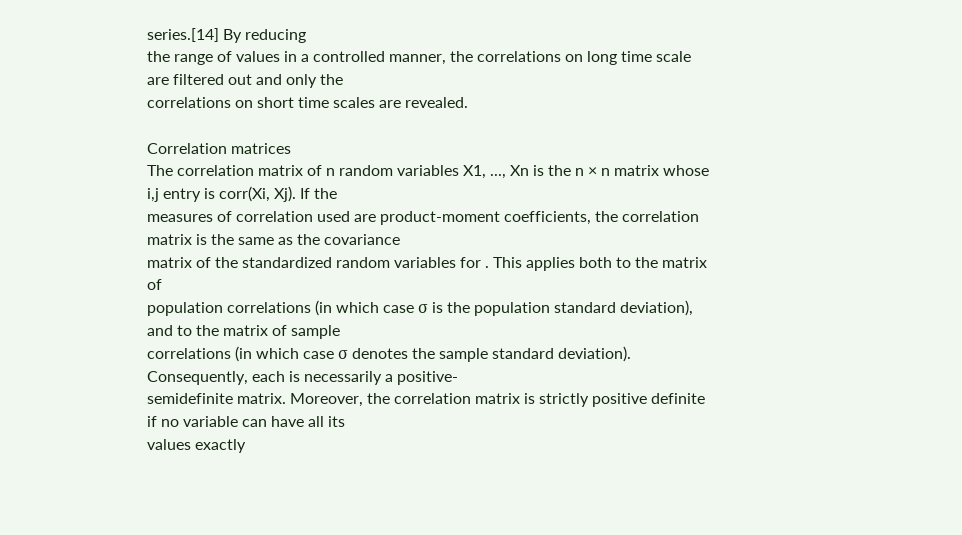series.[14] By reducing
the range of values in a controlled manner, the correlations on long time scale are filtered out and only the
correlations on short time scales are revealed.

Correlation matrices
The correlation matrix of n random variables X1, ..., Xn is the n × n matrix whose i,j entry is corr(Xi, Xj). If the
measures of correlation used are product-moment coefficients, the correlation matrix is the same as the covariance
matrix of the standardized random variables for . This applies both to the matrix of
population correlations (in which case σ is the population standard deviation), and to the matrix of sample
correlations (in which case σ denotes the sample standard deviation). Consequently, each is necessarily a positive-
semidefinite matrix. Moreover, the correlation matrix is strictly positive definite if no variable can have all its
values exactly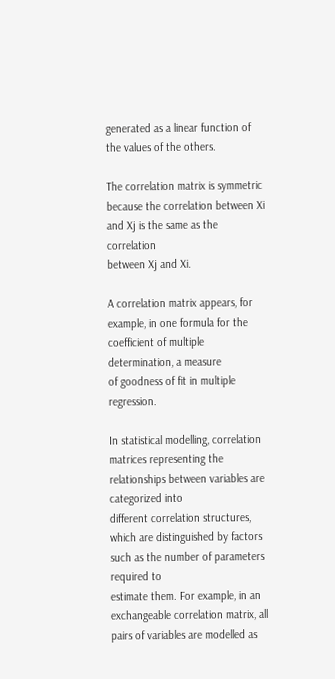generated as a linear function of the values of the others.

The correlation matrix is symmetric because the correlation between Xi and Xj is the same as the correlation
between Xj and Xi.

A correlation matrix appears, for example, in one formula for the coefficient of multiple determination, a measure
of goodness of fit in multiple regression.

In statistical modelling, correlation matrices representing the relationships between variables are categorized into
different correlation structures, which are distinguished by factors such as the number of parameters required to
estimate them. For example, in an exchangeable correlation matrix, all pairs of variables are modelled as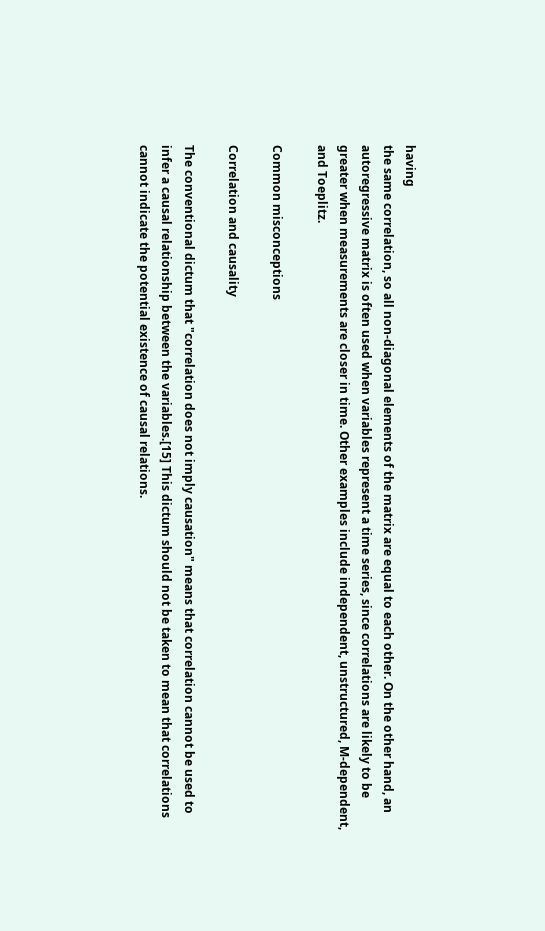having
the same correlation, so all non-diagonal elements of the matrix are equal to each other. On the other hand, an
autoregressive matrix is often used when variables represent a time series, since correlations are likely to be
greater when measurements are closer in time. Other examples include independent, unstructured, M-dependent,
and Toeplitz.

Common misconceptions

Correlation and causality

The conventional dictum that "correlation does not imply causation" means that correlation cannot be used to
infer a causal relationship between the variables.[15] This dictum should not be taken to mean that correlations
cannot indicate the potential existence of causal relations.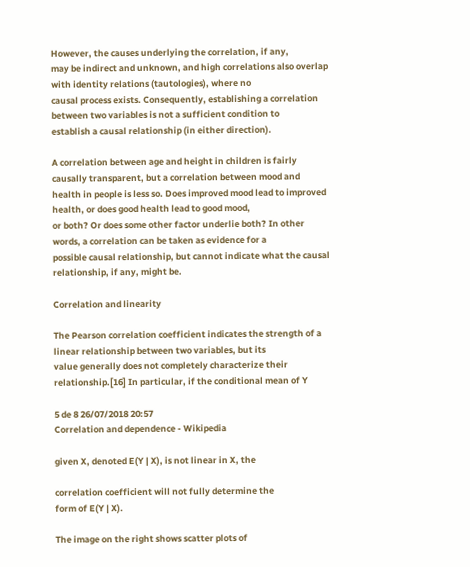However, the causes underlying the correlation, if any,
may be indirect and unknown, and high correlations also overlap with identity relations (tautologies), where no
causal process exists. Consequently, establishing a correlation between two variables is not a sufficient condition to
establish a causal relationship (in either direction).

A correlation between age and height in children is fairly causally transparent, but a correlation between mood and
health in people is less so. Does improved mood lead to improved health, or does good health lead to good mood,
or both? Or does some other factor underlie both? In other words, a correlation can be taken as evidence for a
possible causal relationship, but cannot indicate what the causal relationship, if any, might be.

Correlation and linearity

The Pearson correlation coefficient indicates the strength of a linear relationship between two variables, but its
value generally does not completely characterize their relationship.[16] In particular, if the conditional mean of Y

5 de 8 26/07/2018 20:57
Correlation and dependence - Wikipedia

given X, denoted E(Y | X), is not linear in X, the

correlation coefficient will not fully determine the
form of E(Y | X).

The image on the right shows scatter plots of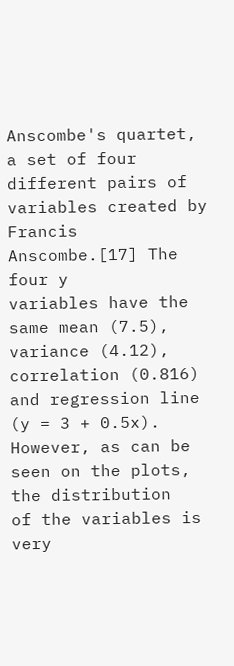Anscombe's quartet, a set of four different pairs of
variables created by Francis Anscombe.[17] The four y
variables have the same mean (7.5), variance (4.12),
correlation (0.816) and regression line (y = 3 + 0.5x).
However, as can be seen on the plots, the distribution
of the variables is very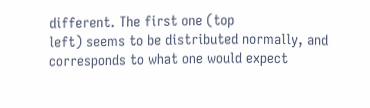different. The first one (top
left) seems to be distributed normally, and
corresponds to what one would expect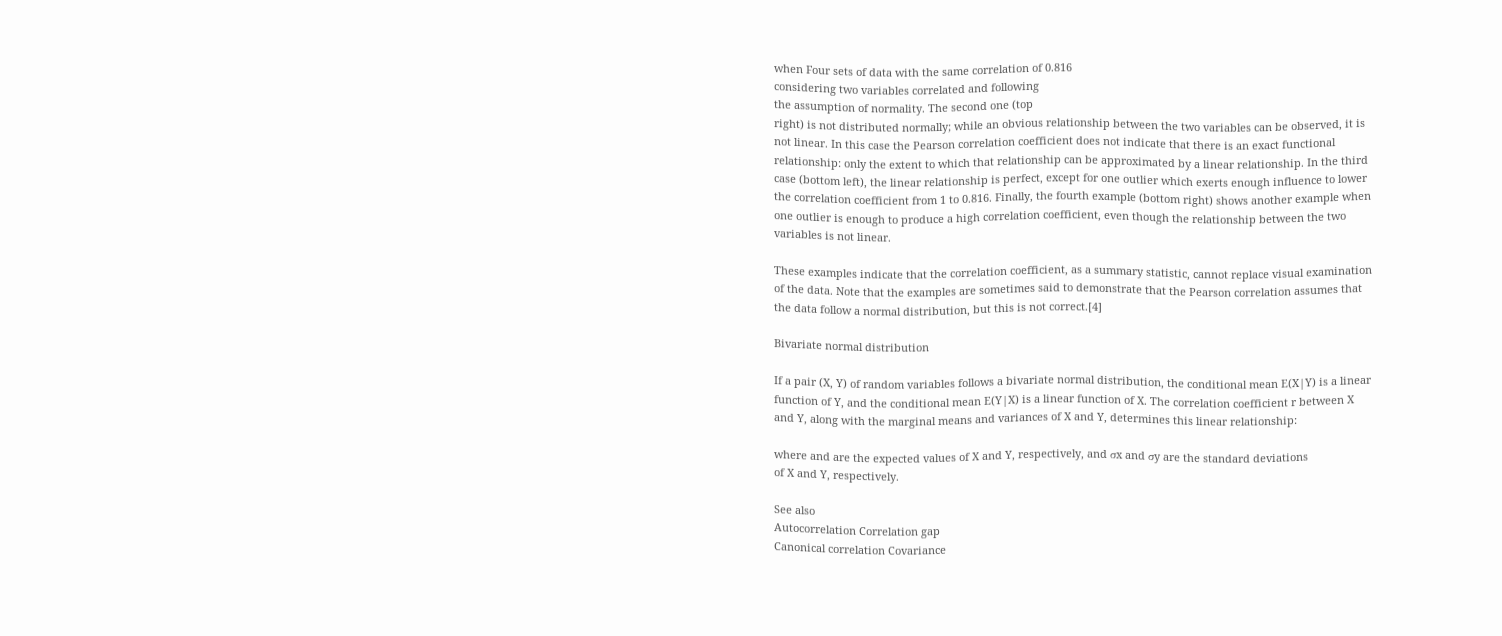when Four sets of data with the same correlation of 0.816
considering two variables correlated and following
the assumption of normality. The second one (top
right) is not distributed normally; while an obvious relationship between the two variables can be observed, it is
not linear. In this case the Pearson correlation coefficient does not indicate that there is an exact functional
relationship: only the extent to which that relationship can be approximated by a linear relationship. In the third
case (bottom left), the linear relationship is perfect, except for one outlier which exerts enough influence to lower
the correlation coefficient from 1 to 0.816. Finally, the fourth example (bottom right) shows another example when
one outlier is enough to produce a high correlation coefficient, even though the relationship between the two
variables is not linear.

These examples indicate that the correlation coefficient, as a summary statistic, cannot replace visual examination
of the data. Note that the examples are sometimes said to demonstrate that the Pearson correlation assumes that
the data follow a normal distribution, but this is not correct.[4]

Bivariate normal distribution

If a pair (X, Y) of random variables follows a bivariate normal distribution, the conditional mean E(X|Y) is a linear
function of Y, and the conditional mean E(Y|X) is a linear function of X. The correlation coefficient r between X
and Y, along with the marginal means and variances of X and Y, determines this linear relationship:

where and are the expected values of X and Y, respectively, and σx and σy are the standard deviations
of X and Y, respectively.

See also
Autocorrelation Correlation gap
Canonical correlation Covariance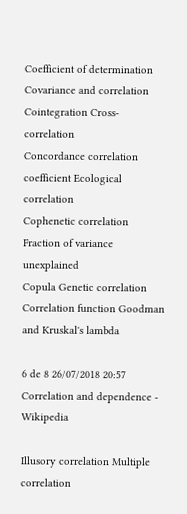Coefficient of determination Covariance and correlation
Cointegration Cross-correlation
Concordance correlation coefficient Ecological correlation
Cophenetic correlation Fraction of variance unexplained
Copula Genetic correlation
Correlation function Goodman and Kruskal's lambda

6 de 8 26/07/2018 20:57
Correlation and dependence - Wikipedia

Illusory correlation Multiple correlation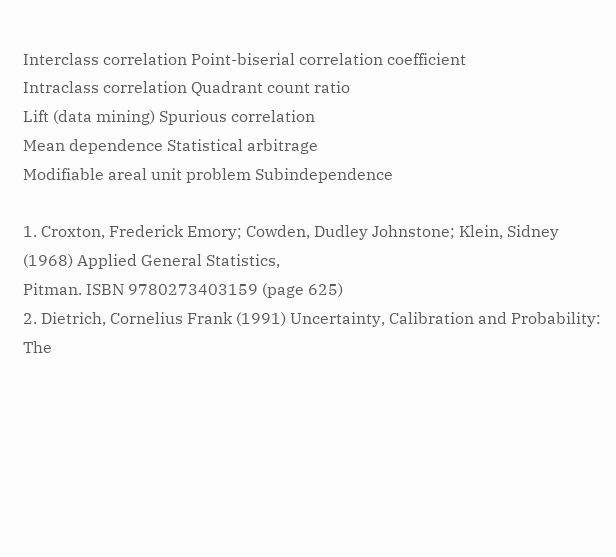Interclass correlation Point-biserial correlation coefficient
Intraclass correlation Quadrant count ratio
Lift (data mining) Spurious correlation
Mean dependence Statistical arbitrage
Modifiable areal unit problem Subindependence

1. Croxton, Frederick Emory; Cowden, Dudley Johnstone; Klein, Sidney (1968) Applied General Statistics,
Pitman. ISBN 9780273403159 (page 625)
2. Dietrich, Cornelius Frank (1991) Uncertainty, Calibration and Probability: The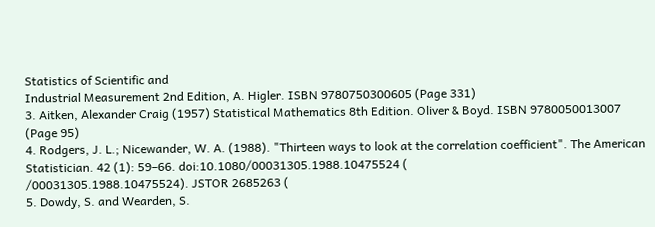Statistics of Scientific and
Industrial Measurement 2nd Edition, A. Higler. ISBN 9780750300605 (Page 331)
3. Aitken, Alexander Craig (1957) Statistical Mathematics 8th Edition. Oliver & Boyd. ISBN 9780050013007
(Page 95)
4. Rodgers, J. L.; Nicewander, W. A. (1988). "Thirteen ways to look at the correlation coefficient". The American
Statistician. 42 (1): 59–66. doi:10.1080/00031305.1988.10475524 (
/00031305.1988.10475524). JSTOR 2685263 (
5. Dowdy, S. and Wearden, S.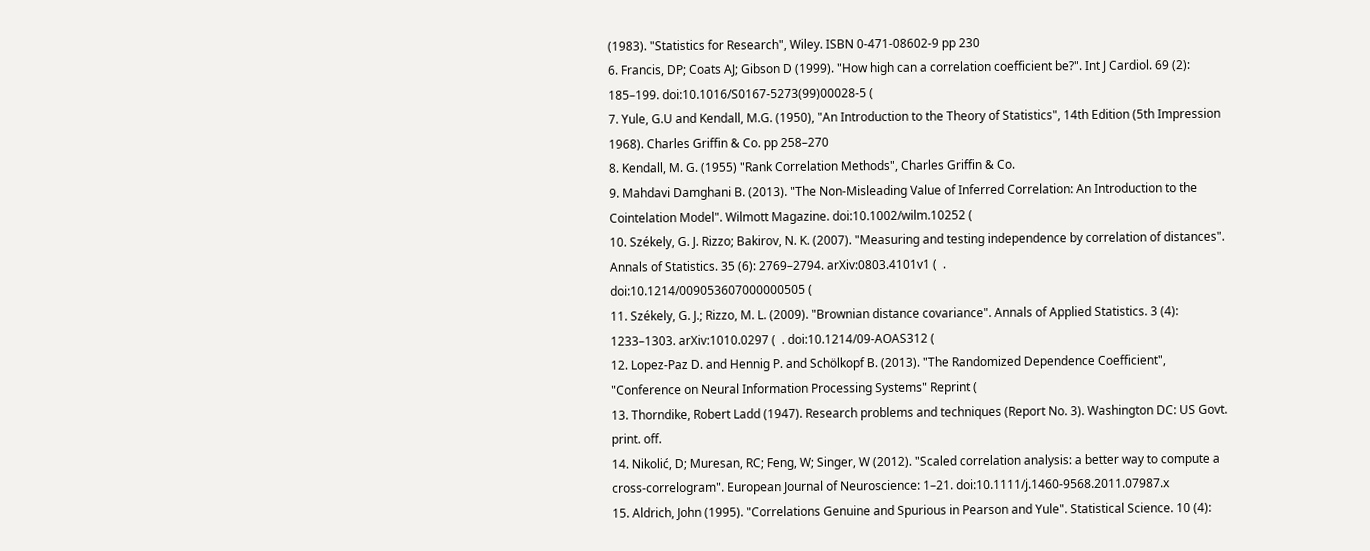(1983). "Statistics for Research", Wiley. ISBN 0-471-08602-9 pp 230
6. Francis, DP; Coats AJ; Gibson D (1999). "How high can a correlation coefficient be?". Int J Cardiol. 69 (2):
185–199. doi:10.1016/S0167-5273(99)00028-5 (
7. Yule, G.U and Kendall, M.G. (1950), "An Introduction to the Theory of Statistics", 14th Edition (5th Impression
1968). Charles Griffin & Co. pp 258–270
8. Kendall, M. G. (1955) "Rank Correlation Methods", Charles Griffin & Co.
9. Mahdavi Damghani B. (2013). "The Non-Misleading Value of Inferred Correlation: An Introduction to the
Cointelation Model". Wilmott Magazine. doi:10.1002/wilm.10252 (
10. Székely, G. J. Rizzo; Bakirov, N. K. (2007). "Measuring and testing independence by correlation of distances".
Annals of Statistics. 35 (6): 2769–2794. arXiv:0803.4101v1 (  .
doi:10.1214/009053607000000505 (
11. Székely, G. J.; Rizzo, M. L. (2009). "Brownian distance covariance". Annals of Applied Statistics. 3 (4):
1233–1303. arXiv:1010.0297 (  . doi:10.1214/09-AOAS312 (
12. Lopez-Paz D. and Hennig P. and Schölkopf B. (2013). "The Randomized Dependence Coefficient",
"Conference on Neural Information Processing Systems" Reprint (
13. Thorndike, Robert Ladd (1947). Research problems and techniques (Report No. 3). Washington DC: US Govt.
print. off.
14. Nikolić, D; Muresan, RC; Feng, W; Singer, W (2012). "Scaled correlation analysis: a better way to compute a
cross-correlogram". European Journal of Neuroscience: 1–21. doi:10.1111/j.1460-9568.2011.07987.x
15. Aldrich, John (1995). "Correlations Genuine and Spurious in Pearson and Yule". Statistical Science. 10 (4):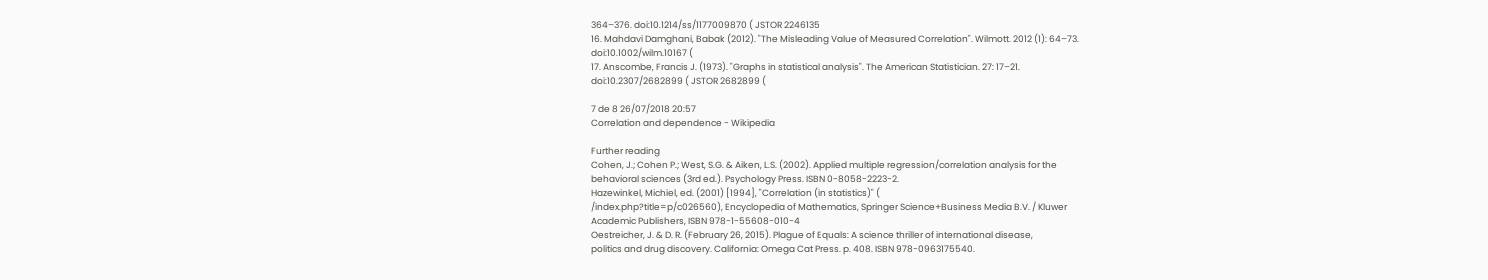364–376. doi:10.1214/ss/1177009870 ( JSTOR 2246135
16. Mahdavi Damghani, Babak (2012). "The Misleading Value of Measured Correlation". Wilmott. 2012 (1): 64–73.
doi:10.1002/wilm.10167 (
17. Anscombe, Francis J. (1973). "Graphs in statistical analysis". The American Statistician. 27: 17–21.
doi:10.2307/2682899 ( JSTOR 2682899 (

7 de 8 26/07/2018 20:57
Correlation and dependence - Wikipedia

Further reading
Cohen, J.; Cohen P.; West, S.G. & Aiken, L.S. (2002). Applied multiple regression/correlation analysis for the
behavioral sciences (3rd ed.). Psychology Press. ISBN 0-8058-2223-2.
Hazewinkel, Michiel, ed. (2001) [1994], "Correlation (in statistics)" (
/index.php?title=p/c026560), Encyclopedia of Mathematics, Springer Science+Business Media B.V. / Kluwer
Academic Publishers, ISBN 978-1-55608-010-4
Oestreicher, J. & D. R. (February 26, 2015). Plague of Equals: A science thriller of international disease,
politics and drug discovery. California: Omega Cat Press. p. 408. ISBN 978-0963175540.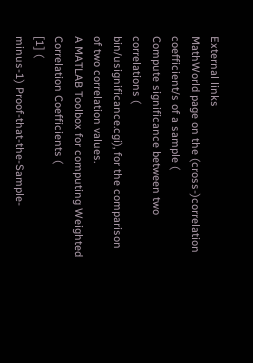External links
MathWorld page on the (cross-)correlation coefficient/s of a sample (
Compute significance between two correlations (
bin/usignificance.cgi), for the comparison of two correlation values.
A MATLAB Toolbox for computing Weighted Correlation Coefficients (
[1] (
minus-1) Proof-that-the-Sample-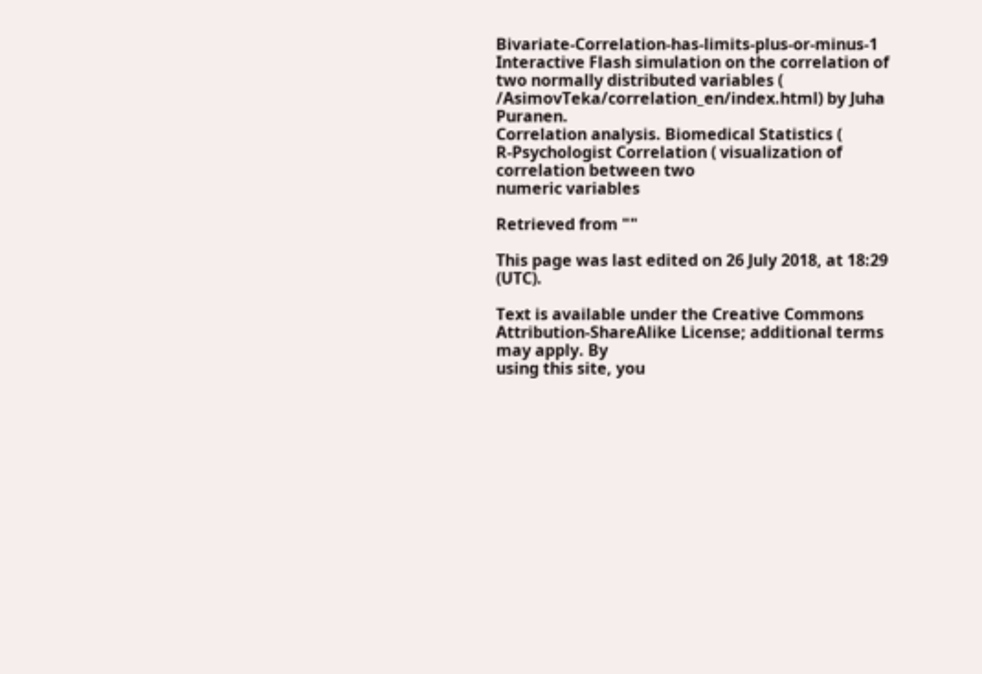Bivariate-Correlation-has-limits-plus-or-minus-1
Interactive Flash simulation on the correlation of two normally distributed variables (
/AsimovTeka/correlation_en/index.html) by Juha Puranen.
Correlation analysis. Biomedical Statistics (
R-Psychologist Correlation ( visualization of correlation between two
numeric variables

Retrieved from ""

This page was last edited on 26 July 2018, at 18:29 (UTC).

Text is available under the Creative Commons Attribution-ShareAlike License; additional terms may apply. By
using this site, you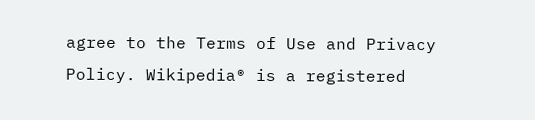agree to the Terms of Use and Privacy Policy. Wikipedia® is a registered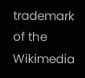trademark of the
Wikimedia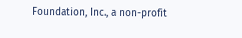Foundation, Inc., a non-profit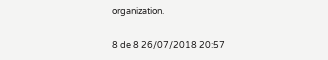organization.

8 de 8 26/07/2018 20:57